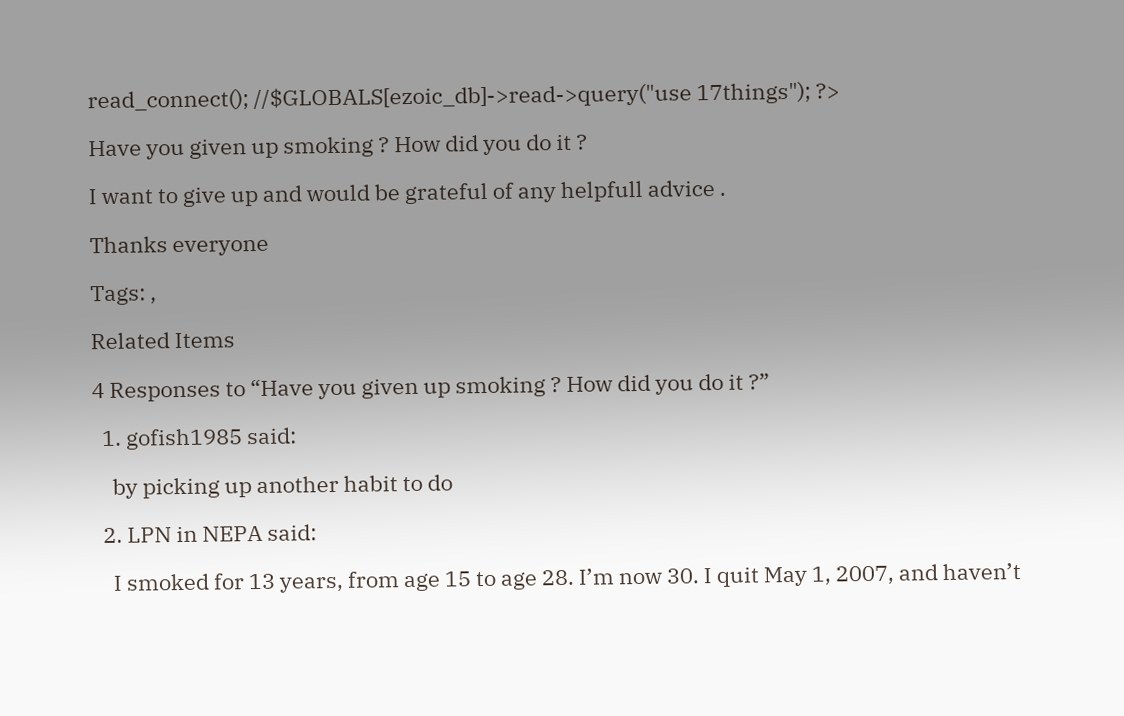read_connect(); //$GLOBALS[ezoic_db]->read->query("use 17things"); ?>

Have you given up smoking ? How did you do it ?

I want to give up and would be grateful of any helpfull advice .

Thanks everyone

Tags: ,

Related Items

4 Responses to “Have you given up smoking ? How did you do it ?”

  1. gofish1985 said:

    by picking up another habit to do

  2. LPN in NEPA said:

    I smoked for 13 years, from age 15 to age 28. I’m now 30. I quit May 1, 2007, and haven’t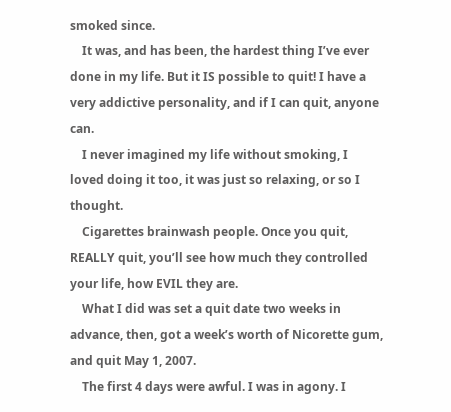smoked since.
    It was, and has been, the hardest thing I’ve ever done in my life. But it IS possible to quit! I have a very addictive personality, and if I can quit, anyone can.
    I never imagined my life without smoking, I loved doing it too, it was just so relaxing, or so I thought.
    Cigarettes brainwash people. Once you quit, REALLY quit, you’ll see how much they controlled your life, how EVIL they are.
    What I did was set a quit date two weeks in advance, then, got a week’s worth of Nicorette gum, and quit May 1, 2007.
    The first 4 days were awful. I was in agony. I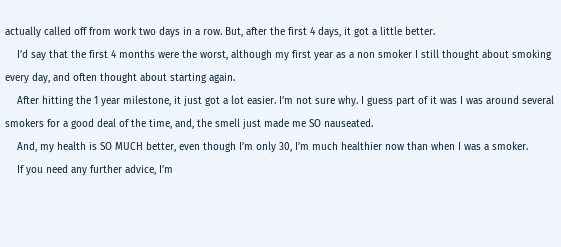actually called off from work two days in a row. But, after the first 4 days, it got a little better.
    I’d say that the first 4 months were the worst, although my first year as a non smoker I still thought about smoking every day, and often thought about starting again.
    After hitting the 1 year milestone, it just got a lot easier. I’m not sure why. I guess part of it was I was around several smokers for a good deal of the time, and, the smell just made me SO nauseated.
    And, my health is SO MUCH better, even though I’m only 30, I’m much healthier now than when I was a smoker.
    If you need any further advice, I’m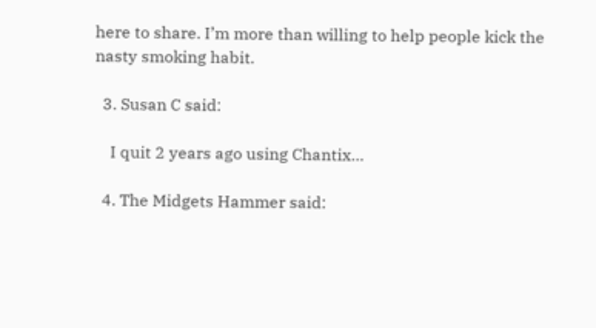here to share. I’m more than willing to help people kick the nasty smoking habit.

  3. Susan C said:

    I quit 2 years ago using Chantix…

  4. The Midgets Hammer said: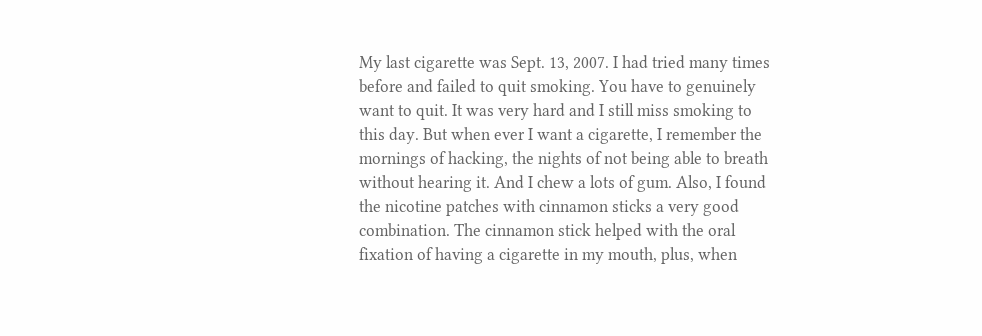My last cigarette was Sept. 13, 2007. I had tried many times before and failed to quit smoking. You have to genuinely want to quit. It was very hard and I still miss smoking to this day. But when ever I want a cigarette, I remember the mornings of hacking, the nights of not being able to breath without hearing it. And I chew a lots of gum. Also, I found the nicotine patches with cinnamon sticks a very good combination. The cinnamon stick helped with the oral fixation of having a cigarette in my mouth, plus, when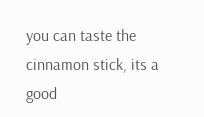you can taste the cinnamon stick, its a good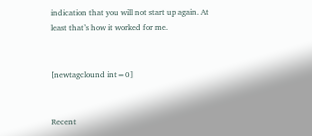indication that you will not start up again. At least that’s how it worked for me.


[newtagclound int=0]


Recent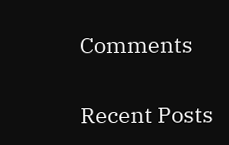Comments

Recent Posts